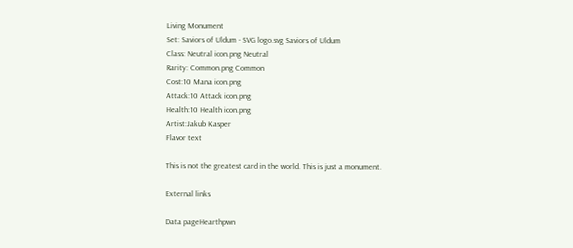Living Monument
Set: Saviors of Uldum - SVG logo.svg Saviors of Uldum
Class: Neutral icon.png Neutral
Rarity: Common.png Common
Cost:10 Mana icon.png
Attack:10 Attack icon.png
Health:10 Health icon.png
Artist:Jakub Kasper
Flavor text

This is not the greatest card in the world. This is just a monument.

External links

Data pageHearthpwn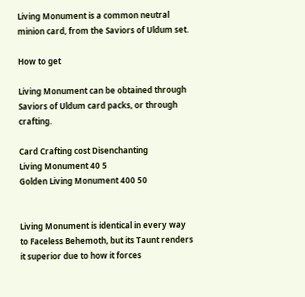Living Monument is a common neutral minion card, from the Saviors of Uldum set.

How to get

Living Monument can be obtained through Saviors of Uldum card packs, or through crafting.

Card Crafting cost Disenchanting
Living Monument 40 5
Golden Living Monument 400 50


Living Monument is identical in every way to Faceless Behemoth, but its Taunt renders it superior due to how it forces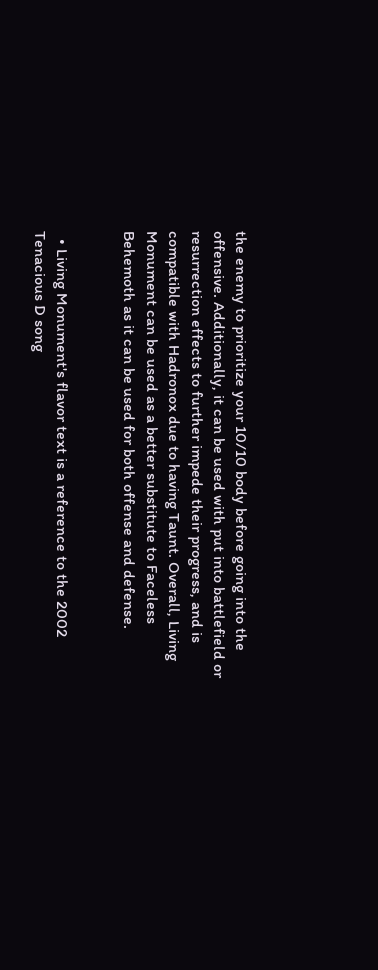the enemy to prioritize your 10/10 body before going into the offensive. Additionally, it can be used with put into battlefield or resurrection effects to further impede their progress, and is compatible with Hadronox due to having Taunt. Overall, Living Monument can be used as a better substitute to Faceless Behemoth as it can be used for both offense and defense.


  • Living Monument's flavor text is a reference to the 2002 Tenacious D song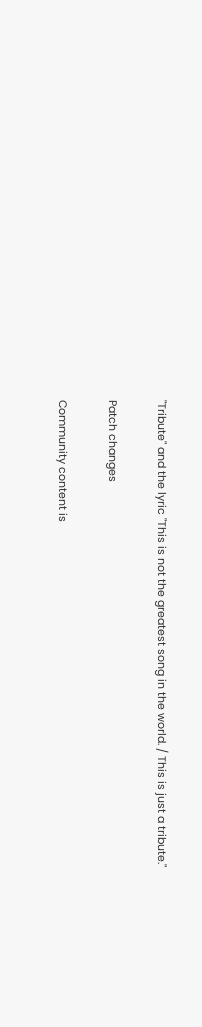"Tribute" and the lyric "This is not the greatest song in the world. / This is just a tribute."

Patch changes

Community content is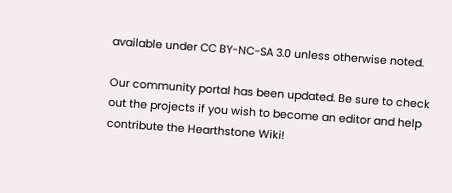available under CC BY-NC-SA 3.0 unless otherwise noted.

Our community portal has been updated. Be sure to check out the projects if you wish to become an editor and help contribute the Hearthstone Wiki!